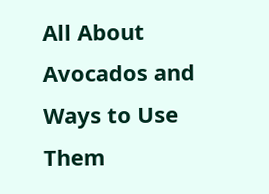All About Avocados and Ways to Use Them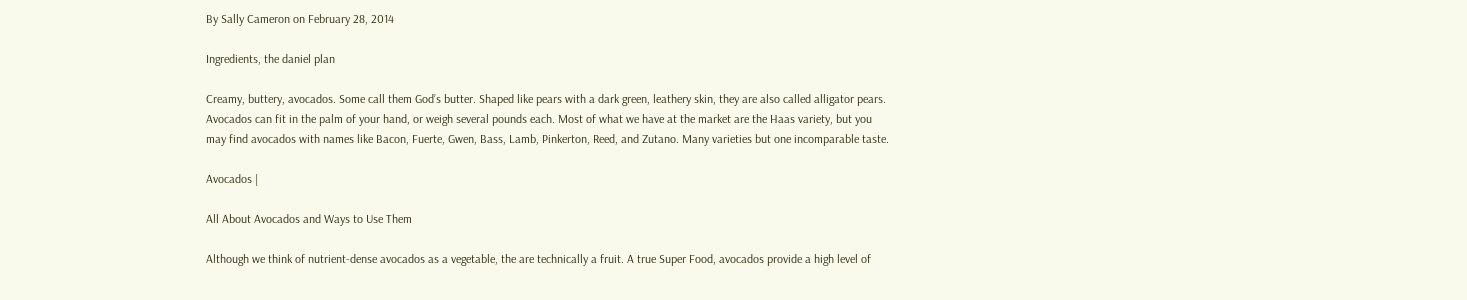By Sally Cameron on February 28, 2014

Ingredients, the daniel plan

Creamy, buttery, avocados. Some call them God’s butter. Shaped like pears with a dark green, leathery skin, they are also called alligator pears. Avocados can fit in the palm of your hand, or weigh several pounds each. Most of what we have at the market are the Haas variety, but you may find avocados with names like Bacon, Fuerte, Gwen, Bass, Lamb, Pinkerton, Reed, and Zutano. Many varieties but one incomparable taste.

Avocados |

All About Avocados and Ways to Use Them

Although we think of nutrient-dense avocados as a vegetable, the are technically a fruit. A true Super Food, avocados provide a high level of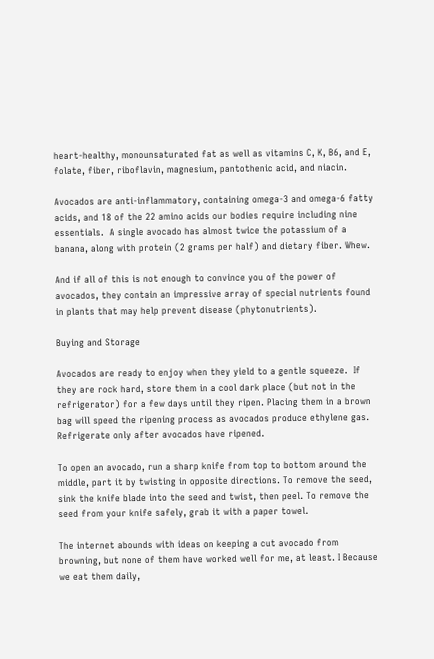heart-healthy, monounsaturated fat as well as vitamins C, K, B6, and E, folate, fiber, riboflavin, magnesium, pantothenic acid, and niacin.

Avocados are anti-inflammatory, containing omega-3 and omega-6 fatty acids, and 18 of the 22 amino acids our bodies require including nine essentials.  A single avocado has almost twice the potassium of a banana, along with protein (2 grams per half) and dietary fiber. Whew.

And if all of this is not enough to convince you of the power of avocados, they contain an impressive array of special nutrients found in plants that may help prevent disease (phytonutrients).

Buying and Storage

Avocados are ready to enjoy when they yield to a gentle squeeze.  If they are rock hard, store them in a cool dark place (but not in the refrigerator) for a few days until they ripen. Placing them in a brown bag will speed the ripening process as avocados produce ethylene gas. Refrigerate only after avocados have ripened.

To open an avocado, run a sharp knife from top to bottom around the middle, part it by twisting in opposite directions. To remove the seed, sink the knife blade into the seed and twist, then peel. To remove the seed from your knife safely, grab it with a paper towel.

The internet abounds with ideas on keeping a cut avocado from browning, but none of them have worked well for me, at least. I Because we eat them daily,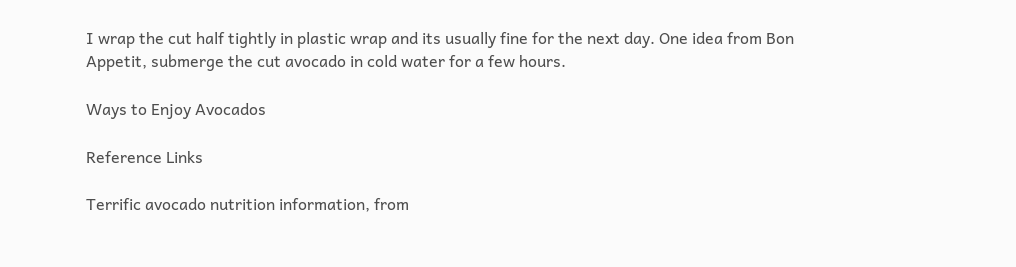I wrap the cut half tightly in plastic wrap and its usually fine for the next day. One idea from Bon Appetit, submerge the cut avocado in cold water for a few hours.

Ways to Enjoy Avocados

Reference Links

Terrific avocado nutrition information, from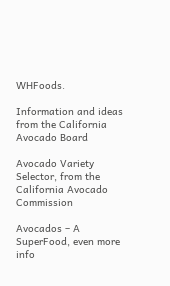WHFoods.

Information and ideas from the California Avocado Board

Avocado Variety Selector, from the California Avocado Commission

Avocados – A SuperFood, even more info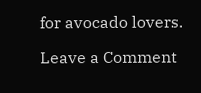for avocado lovers.

Leave a Comment